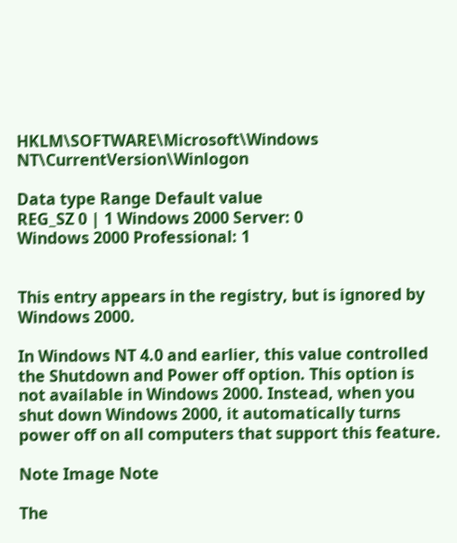HKLM\SOFTWARE\Microsoft\Windows NT\CurrentVersion\Winlogon

Data type Range Default value
REG_SZ 0 | 1 Windows 2000 Server: 0
Windows 2000 Professional: 1


This entry appears in the registry, but is ignored by Windows 2000.

In Windows NT 4.0 and earlier, this value controlled the Shutdown and Power off option. This option is not available in Windows 2000. Instead, when you shut down Windows 2000, it automatically turns power off on all computers that support this feature.

Note Image Note

The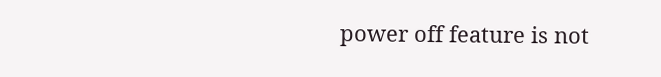power off feature is not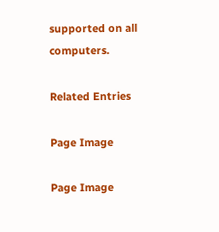supported on all computers.

Related Entries

Page Image

Page Image